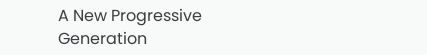A New Progressive Generation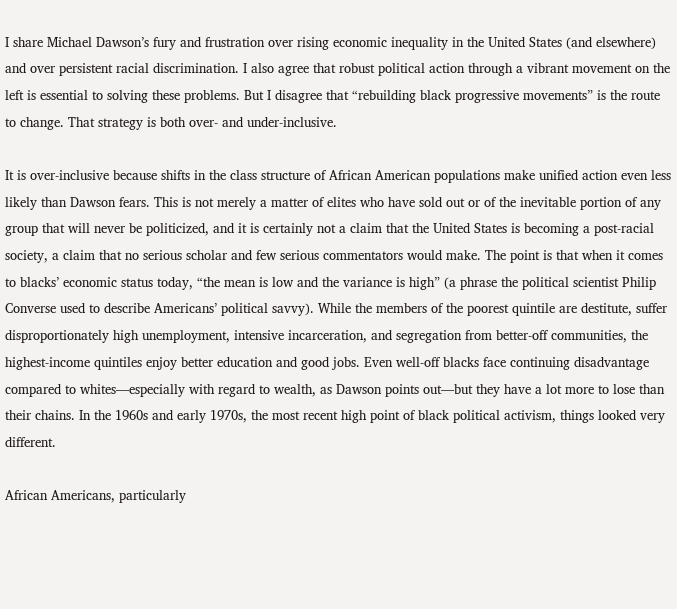I share Michael Dawson’s fury and frustration over rising economic inequality in the United States (and elsewhere) and over persistent racial discrimination. I also agree that robust political action through a vibrant movement on the left is essential to solving these problems. But I disagree that “rebuilding black progressive movements” is the route to change. That strategy is both over- and under-inclusive.

It is over-inclusive because shifts in the class structure of African American populations make unified action even less likely than Dawson fears. This is not merely a matter of elites who have sold out or of the inevitable portion of any group that will never be politicized, and it is certainly not a claim that the United States is becoming a post-racial society, a claim that no serious scholar and few serious commentators would make. The point is that when it comes to blacks’ economic status today, “the mean is low and the variance is high” (a phrase the political scientist Philip Converse used to describe Americans’ political savvy). While the members of the poorest quintile are destitute, suffer disproportionately high unemployment, intensive incarceration, and segregation from better-off communities, the highest-income quintiles enjoy better education and good jobs. Even well-off blacks face continuing disadvantage compared to whites—especially with regard to wealth, as Dawson points out—but they have a lot more to lose than their chains. In the 1960s and early 1970s, the most recent high point of black political activism, things looked very different.

African Americans, particularly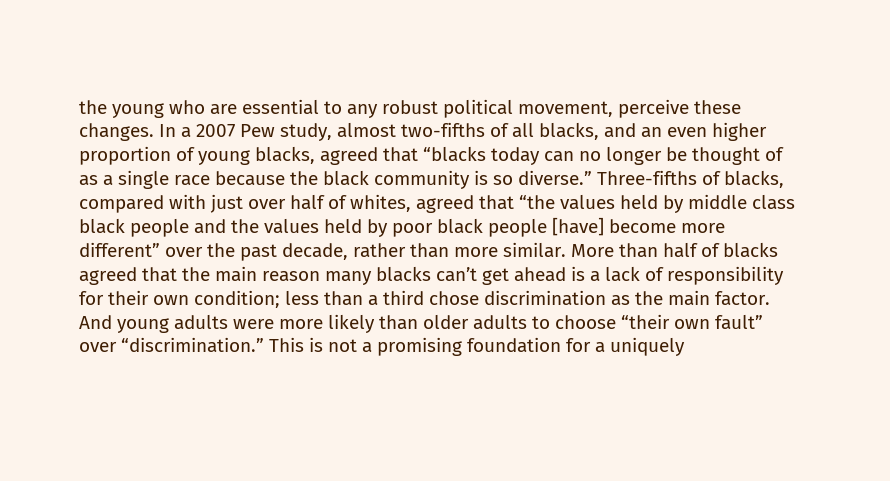the young who are essential to any robust political movement, perceive these changes. In a 2007 Pew study, almost two-fifths of all blacks, and an even higher proportion of young blacks, agreed that “blacks today can no longer be thought of as a single race because the black community is so diverse.” Three-fifths of blacks, compared with just over half of whites, agreed that “the values held by middle class black people and the values held by poor black people [have] become more different” over the past decade, rather than more similar. More than half of blacks agreed that the main reason many blacks can’t get ahead is a lack of responsibility for their own condition; less than a third chose discrimination as the main factor. And young adults were more likely than older adults to choose “their own fault” over “discrimination.” This is not a promising foundation for a uniquely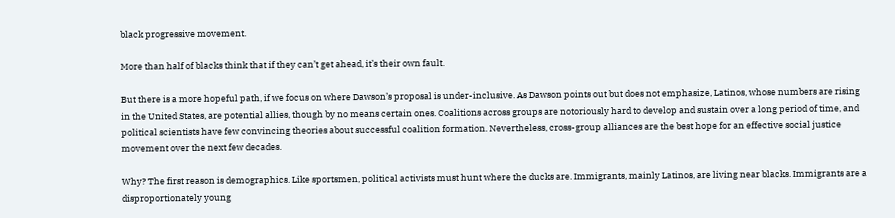black progressive movement.

More than half of blacks think that if they can’t get ahead, it’s their own fault.

But there is a more hopeful path, if we focus on where Dawson’s proposal is under-inclusive. As Dawson points out but does not emphasize, Latinos, whose numbers are rising in the United States, are potential allies, though by no means certain ones. Coalitions across groups are notoriously hard to develop and sustain over a long period of time, and political scientists have few convincing theories about successful coalition formation. Nevertheless, cross-group alliances are the best hope for an effective social justice movement over the next few decades.

Why? The first reason is demographics. Like sportsmen, political activists must hunt where the ducks are. Immigrants, mainly Latinos, are living near blacks. Immigrants are a disproportionately young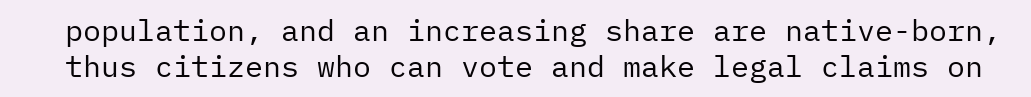population, and an increasing share are native-born, thus citizens who can vote and make legal claims on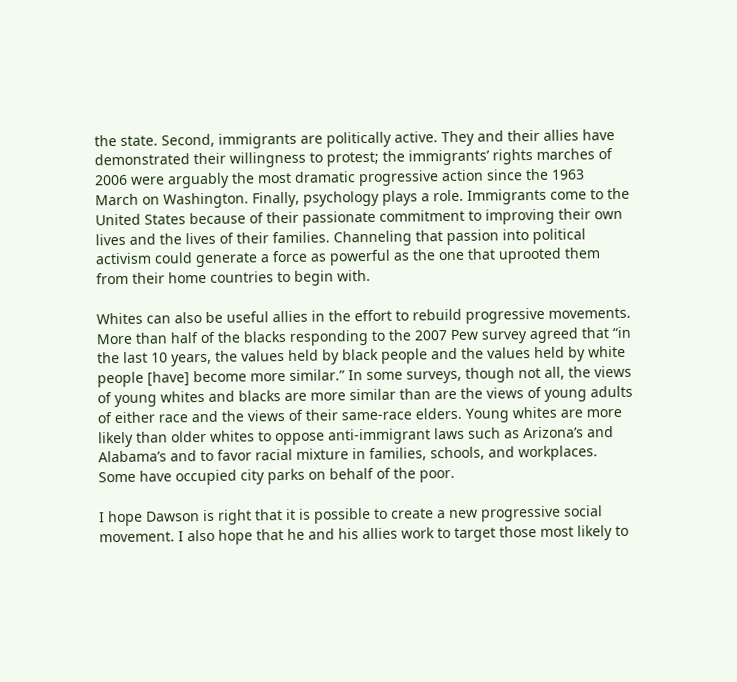the state. Second, immigrants are politically active. They and their allies have demonstrated their willingness to protest; the immigrants’ rights marches of 2006 were arguably the most dramatic progressive action since the 1963 March on Washington. Finally, psychology plays a role. Immigrants come to the United States because of their passionate commitment to improving their own lives and the lives of their families. Channeling that passion into political activism could generate a force as powerful as the one that uprooted them from their home countries to begin with.

Whites can also be useful allies in the effort to rebuild progressive movements. More than half of the blacks responding to the 2007 Pew survey agreed that “in the last 10 years, the values held by black people and the values held by white people [have] become more similar.” In some surveys, though not all, the views of young whites and blacks are more similar than are the views of young adults of either race and the views of their same-race elders. Young whites are more likely than older whites to oppose anti-immigrant laws such as Arizona’s and Alabama’s and to favor racial mixture in families, schools, and workplaces. Some have occupied city parks on behalf of the poor.

I hope Dawson is right that it is possible to create a new progressive social movement. I also hope that he and his allies work to target those most likely to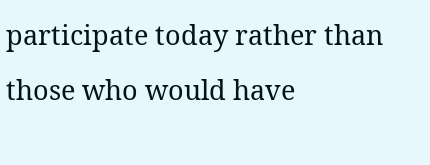participate today rather than those who would have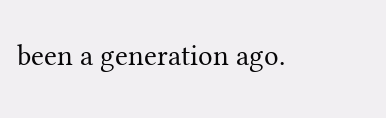been a generation ago.